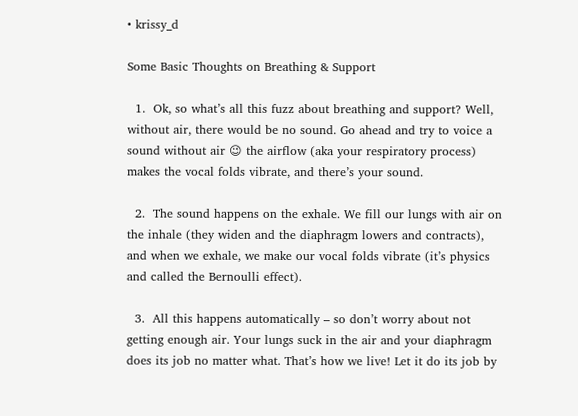• krissy_d

Some Basic Thoughts on Breathing & Support

  1.  Ok, so what’s all this fuzz about breathing and support? Well, without air, there would be no sound. Go ahead and try to voice a sound without air 😉 the airflow (aka your respiratory process) makes the vocal folds vibrate, and there’s your sound.

  2.  The sound happens on the exhale. We fill our lungs with air on the inhale (they widen and the diaphragm lowers and contracts), and when we exhale, we make our vocal folds vibrate (it’s physics and called the Bernoulli effect).

  3.  All this happens automatically – so don’t worry about not getting enough air. Your lungs suck in the air and your diaphragm does its job no matter what. That’s how we live! Let it do its job by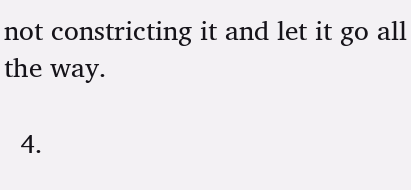not constricting it and let it go all the way.

  4.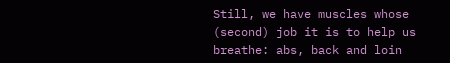Still, we have muscles whose (second) job it is to help us breathe: abs, back and loin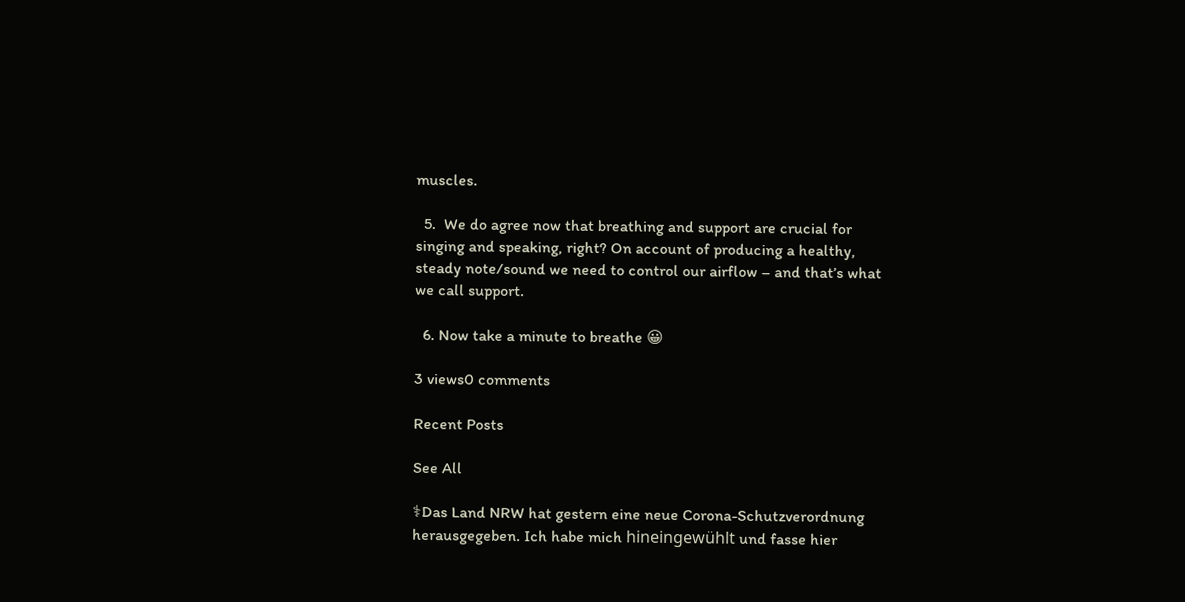muscles.

  5.  We do agree now that breathing and support are crucial for singing and speaking, right? On account of producing a healthy, steady note/sound we need to control our airflow – and that’s what we call support.

  6. Now take a minute to breathe 😀

3 views0 comments

Recent Posts

See All

⚕Das Land NRW hat gestern eine neue Corona-Schutzverordnung herausgegeben. Ich habe mich hineingewühlt und fasse hier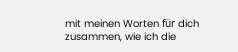mit meinen Worten für dich zusammen, wie ich die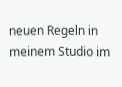neuen Regeln in meinem Studio im